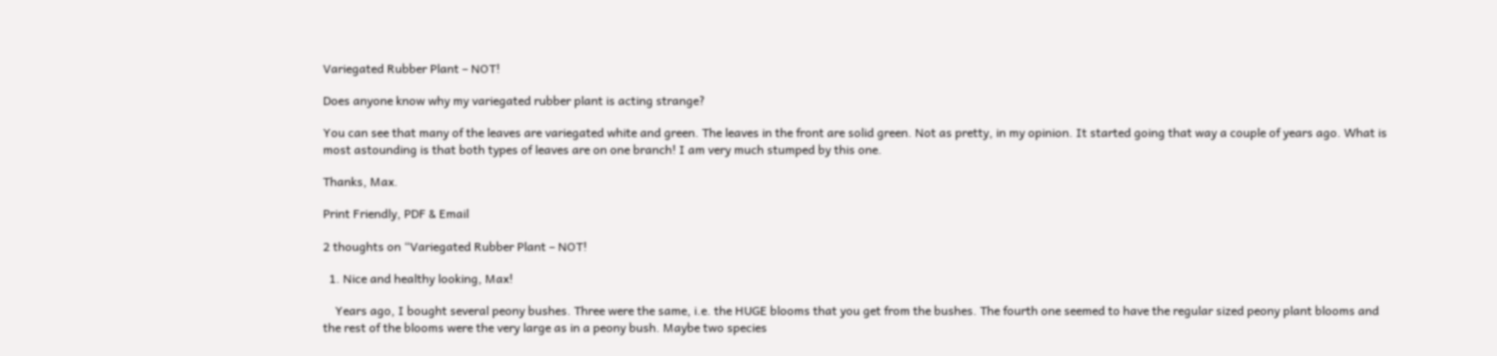Variegated Rubber Plant – NOT!

Does anyone know why my variegated rubber plant is acting strange?

You can see that many of the leaves are variegated white and green. The leaves in the front are solid green. Not as pretty, in my opinion. It started going that way a couple of years ago. What is most astounding is that both types of leaves are on one branch! I am very much stumped by this one.

Thanks, Max.

Print Friendly, PDF & Email

2 thoughts on “Variegated Rubber Plant – NOT!

  1. Nice and healthy looking, Max!

    Years ago, I bought several peony bushes. Three were the same, i.e. the HUGE blooms that you get from the bushes. The fourth one seemed to have the regular sized peony plant blooms and the rest of the blooms were the very large as in a peony bush. Maybe two species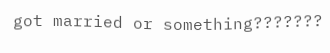got married or something???????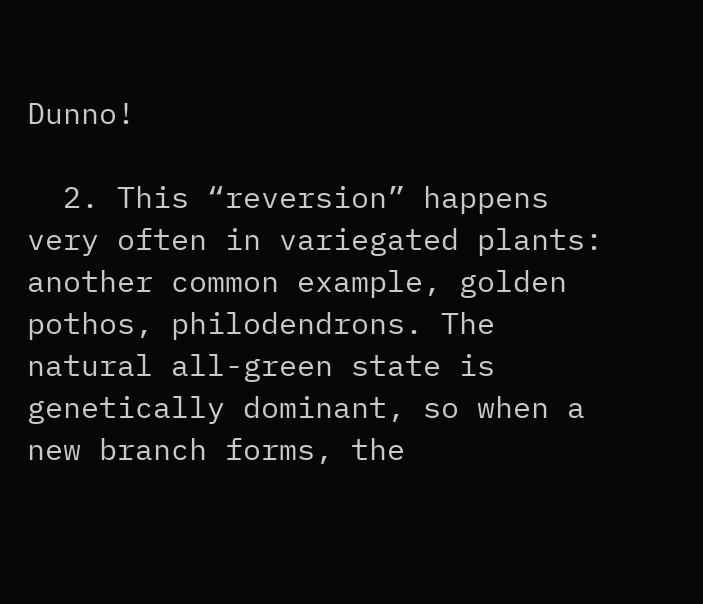Dunno!

  2. This “reversion” happens very often in variegated plants: another common example, golden pothos, philodendrons. The natural all-green state is genetically dominant, so when a new branch forms, the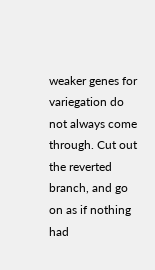weaker genes for variegation do not always come through. Cut out the reverted branch, and go on as if nothing had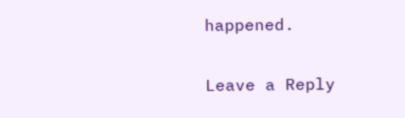happened.

Leave a Reply